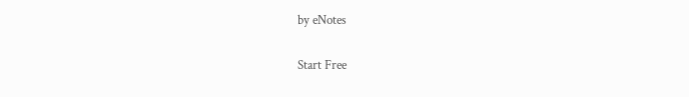by eNotes

Start Free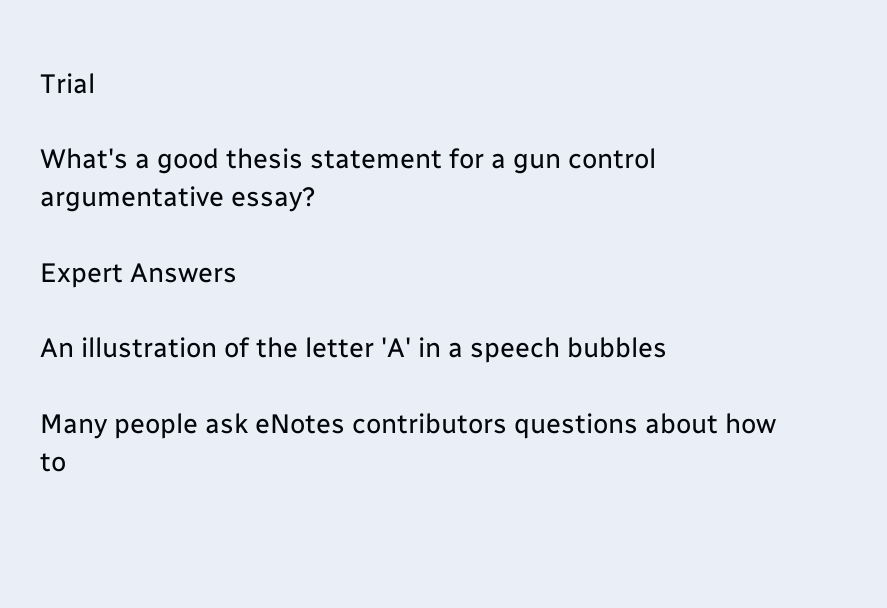Trial

What's a good thesis statement for a gun control argumentative essay?

Expert Answers

An illustration of the letter 'A' in a speech bubbles

Many people ask eNotes contributors questions about how to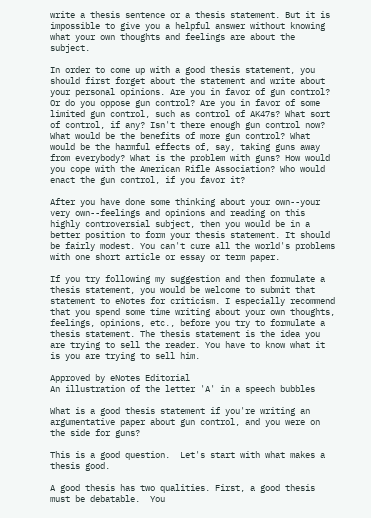write a thesis sentence or a thesis statement. But it is impossible to give you a helpful answer without knowing what your own thoughts and feelings are about the subject.

In order to come up with a good thesis statement, you should first forget about the statement and write about your personal opinions. Are you in favor of gun control? Or do you oppose gun control? Are you in favor of some limited gun control, such as control of AK47s? What sort of control, if any? Isn't there enough gun control now? What would be the benefits of more gun control? What would be the harmful effects of, say, taking guns away from everybody? What is the problem with guns? How would you cope with the American Rifle Association? Who would enact the gun control, if you favor it?

After you have done some thinking about your own--your very own--feelings and opinions and reading on this highly controversial subject, then you would be in a better position to form your thesis statement. It should be fairly modest. You can't cure all the world's problems with one short article or essay or term paper.

If you try following my suggestion and then formulate a thesis statement, you would be welcome to submit that statement to eNotes for criticism. I especially recommend that you spend some time writing about your own thoughts, feelings, opinions, etc., before you try to formulate a thesis statement. The thesis statement is the idea you are trying to sell the reader. You have to know what it is you are trying to sell him.

Approved by eNotes Editorial
An illustration of the letter 'A' in a speech bubbles

What is a good thesis statement if you're writing an argumentative paper about gun control, and you were on the side for guns?

This is a good question.  Let's start with what makes a thesis good.

A good thesis has two qualities. First, a good thesis must be debatable.  You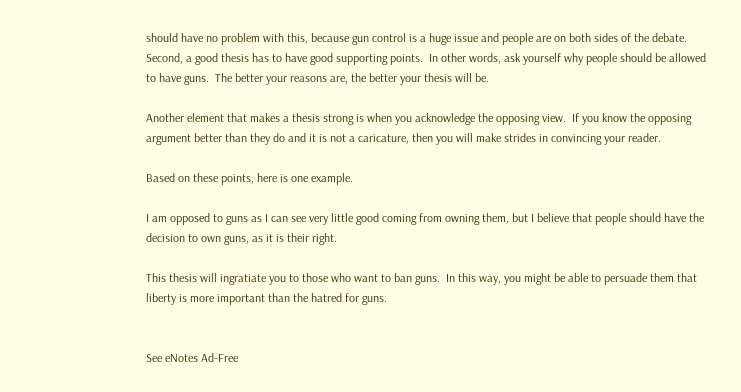should have no problem with this, because gun control is a huge issue and people are on both sides of the debate.  Second, a good thesis has to have good supporting points.  In other words, ask yourself why people should be allowed to have guns.  The better your reasons are, the better your thesis will be.

Another element that makes a thesis strong is when you acknowledge the opposing view.  If you know the opposing argument better than they do and it is not a caricature, then you will make strides in convincing your reader.

Based on these points, here is one example.

I am opposed to guns as I can see very little good coming from owning them, but I believe that people should have the decision to own guns, as it is their right.

This thesis will ingratiate you to those who want to ban guns.  In this way, you might be able to persuade them that liberty is more important than the hatred for guns.


See eNotes Ad-Free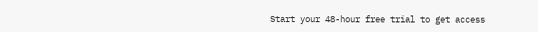Start your 48-hour free trial to get access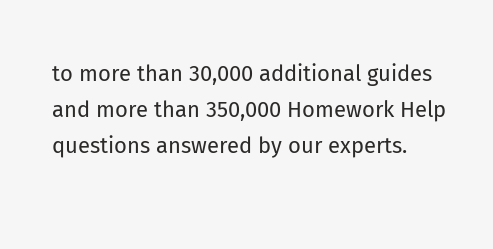to more than 30,000 additional guides and more than 350,000 Homework Help questions answered by our experts.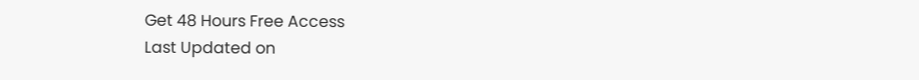Get 48 Hours Free Access
Last Updated on